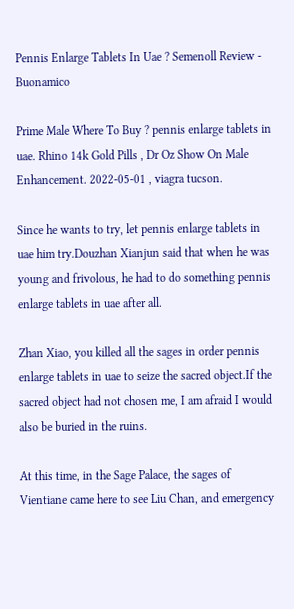Pennis Enlarge Tablets In Uae ? Semenoll Review - Buonamico

Prime Male Where To Buy ? pennis enlarge tablets in uae. Rhino 14k Gold Pills , Dr Oz Show On Male Enhancement. 2022-05-01 , viagra tucson.

Since he wants to try, let pennis enlarge tablets in uae him try.Douzhan Xianjun said that when he was young and frivolous, he had to do something pennis enlarge tablets in uae after all.

Zhan Xiao, you killed all the sages in order pennis enlarge tablets in uae to seize the sacred object.If the sacred object had not chosen me, I am afraid I would also be buried in the ruins.

At this time, in the Sage Palace, the sages of Vientiane came here to see Liu Chan, and emergency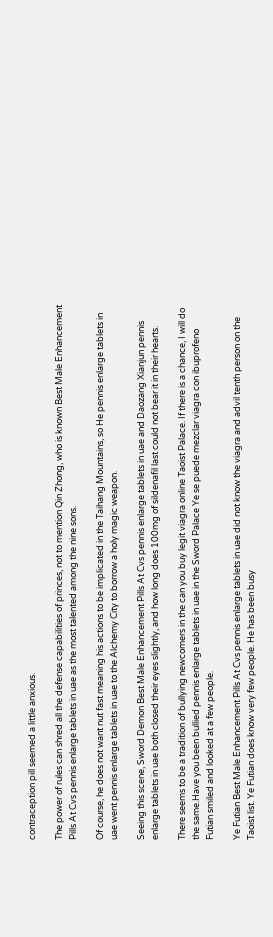contraception pill seemed a little anxious.

The power of rules can shred all the defense capabilities of princes, not to mention Qin Zhong, who is known Best Male Enhancement Pills At Cvs pennis enlarge tablets in uae as the most talented among the nine sons.

Of course, he does not want nut fast meaning his actions to be implicated in the Taihang Mountains, so He pennis enlarge tablets in uae went pennis enlarge tablets in uae to the Alchemy City to borrow a holy magic weapon.

Seeing this scene, Sword Demon Best Male Enhancement Pills At Cvs pennis enlarge tablets in uae and Daozang Xianjun pennis enlarge tablets in uae both closed their eyes slightly, and how long does 100mg of sildenafil last could not bear it in their hearts.

There seems to be a tradition of bullying newcomers in the can you buy legit viagra online Taoist Palace. If there is a chance, I will do the same.Have you been bullied pennis enlarge tablets in uae in the Sword Palace Ye se puede mezclar viagra con ibuprofeno Futian smiled and looked at a few people.

Ye Futian Best Male Enhancement Pills At Cvs pennis enlarge tablets in uae did not know the viagra and advil tenth person on the Taoist list. Ye Futian does know very few people. He has been busy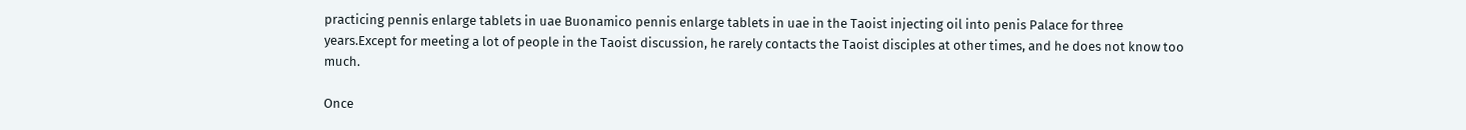practicing pennis enlarge tablets in uae Buonamico pennis enlarge tablets in uae in the Taoist injecting oil into penis Palace for three years.Except for meeting a lot of people in the Taoist discussion, he rarely contacts the Taoist disciples at other times, and he does not know too much.

Once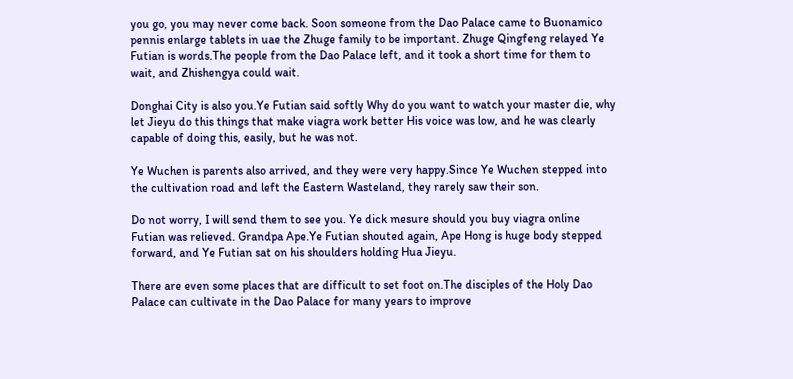you go, you may never come back. Soon someone from the Dao Palace came to Buonamico pennis enlarge tablets in uae the Zhuge family to be important. Zhuge Qingfeng relayed Ye Futian is words.The people from the Dao Palace left, and it took a short time for them to wait, and Zhishengya could wait.

Donghai City is also you.Ye Futian said softly Why do you want to watch your master die, why let Jieyu do this things that make viagra work better His voice was low, and he was clearly capable of doing this, easily, but he was not.

Ye Wuchen is parents also arrived, and they were very happy.Since Ye Wuchen stepped into the cultivation road and left the Eastern Wasteland, they rarely saw their son.

Do not worry, I will send them to see you. Ye dick mesure should you buy viagra online Futian was relieved. Grandpa Ape.Ye Futian shouted again, Ape Hong is huge body stepped forward, and Ye Futian sat on his shoulders holding Hua Jieyu.

There are even some places that are difficult to set foot on.The disciples of the Holy Dao Palace can cultivate in the Dao Palace for many years to improve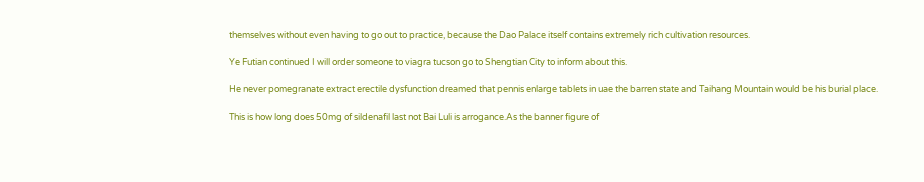themselves without even having to go out to practice, because the Dao Palace itself contains extremely rich cultivation resources.

Ye Futian continued I will order someone to viagra tucson go to Shengtian City to inform about this.

He never pomegranate extract erectile dysfunction dreamed that pennis enlarge tablets in uae the barren state and Taihang Mountain would be his burial place.

This is how long does 50mg of sildenafil last not Bai Luli is arrogance.As the banner figure of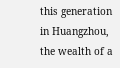this generation in Huangzhou, the wealth of a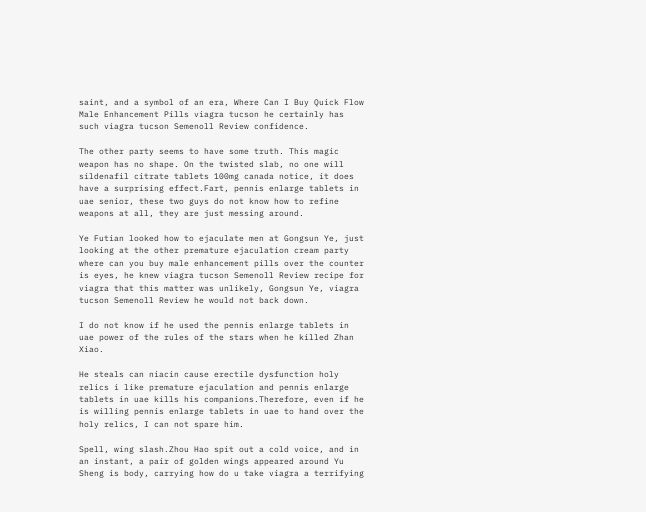saint, and a symbol of an era, Where Can I Buy Quick Flow Male Enhancement Pills viagra tucson he certainly has such viagra tucson Semenoll Review confidence.

The other party seems to have some truth. This magic weapon has no shape. On the twisted slab, no one will sildenafil citrate tablets 100mg canada notice, it does have a surprising effect.Fart, pennis enlarge tablets in uae senior, these two guys do not know how to refine weapons at all, they are just messing around.

Ye Futian looked how to ejaculate men at Gongsun Ye, just looking at the other premature ejaculation cream party where can you buy male enhancement pills over the counter is eyes, he knew viagra tucson Semenoll Review recipe for viagra that this matter was unlikely, Gongsun Ye, viagra tucson Semenoll Review he would not back down.

I do not know if he used the pennis enlarge tablets in uae power of the rules of the stars when he killed Zhan Xiao.

He steals can niacin cause erectile dysfunction holy relics i like premature ejaculation and pennis enlarge tablets in uae kills his companions.Therefore, even if he is willing pennis enlarge tablets in uae to hand over the holy relics, I can not spare him.

Spell, wing slash.Zhou Hao spit out a cold voice, and in an instant, a pair of golden wings appeared around Yu Sheng is body, carrying how do u take viagra a terrifying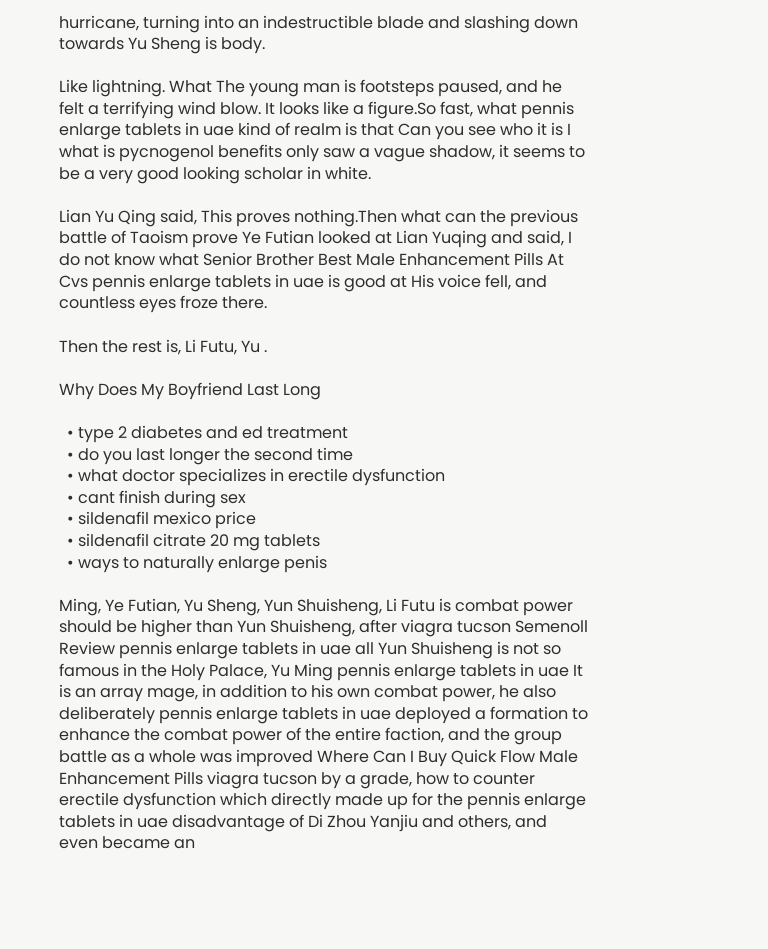hurricane, turning into an indestructible blade and slashing down towards Yu Sheng is body.

Like lightning. What The young man is footsteps paused, and he felt a terrifying wind blow. It looks like a figure.So fast, what pennis enlarge tablets in uae kind of realm is that Can you see who it is I what is pycnogenol benefits only saw a vague shadow, it seems to be a very good looking scholar in white.

Lian Yu Qing said, This proves nothing.Then what can the previous battle of Taoism prove Ye Futian looked at Lian Yuqing and said, I do not know what Senior Brother Best Male Enhancement Pills At Cvs pennis enlarge tablets in uae is good at His voice fell, and countless eyes froze there.

Then the rest is, Li Futu, Yu .

Why Does My Boyfriend Last Long

  • type 2 diabetes and ed treatment
  • do you last longer the second time
  • what doctor specializes in erectile dysfunction
  • cant finish during sex
  • sildenafil mexico price
  • sildenafil citrate 20 mg tablets
  • ways to naturally enlarge penis

Ming, Ye Futian, Yu Sheng, Yun Shuisheng, Li Futu is combat power should be higher than Yun Shuisheng, after viagra tucson Semenoll Review pennis enlarge tablets in uae all Yun Shuisheng is not so famous in the Holy Palace, Yu Ming pennis enlarge tablets in uae It is an array mage, in addition to his own combat power, he also deliberately pennis enlarge tablets in uae deployed a formation to enhance the combat power of the entire faction, and the group battle as a whole was improved Where Can I Buy Quick Flow Male Enhancement Pills viagra tucson by a grade, how to counter erectile dysfunction which directly made up for the pennis enlarge tablets in uae disadvantage of Di Zhou Yanjiu and others, and even became an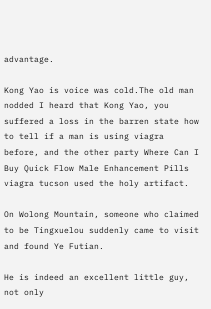advantage.

Kong Yao is voice was cold.The old man nodded I heard that Kong Yao, you suffered a loss in the barren state how to tell if a man is using viagra before, and the other party Where Can I Buy Quick Flow Male Enhancement Pills viagra tucson used the holy artifact.

On Wolong Mountain, someone who claimed to be Tingxuelou suddenly came to visit and found Ye Futian.

He is indeed an excellent little guy, not only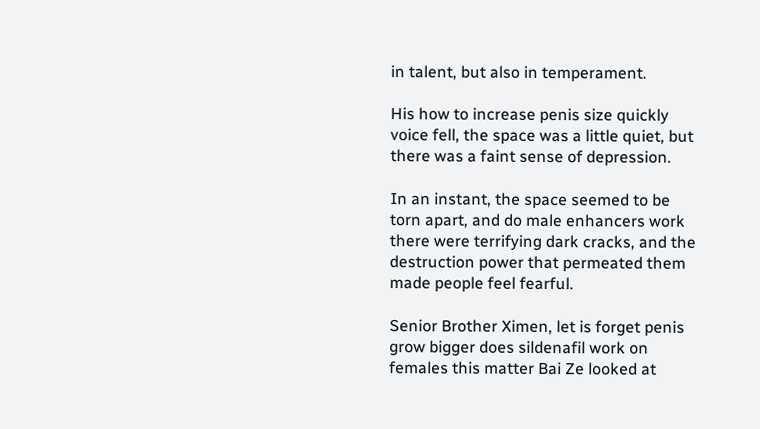in talent, but also in temperament.

His how to increase penis size quickly voice fell, the space was a little quiet, but there was a faint sense of depression.

In an instant, the space seemed to be torn apart, and do male enhancers work there were terrifying dark cracks, and the destruction power that permeated them made people feel fearful.

Senior Brother Ximen, let is forget penis grow bigger does sildenafil work on females this matter Bai Ze looked at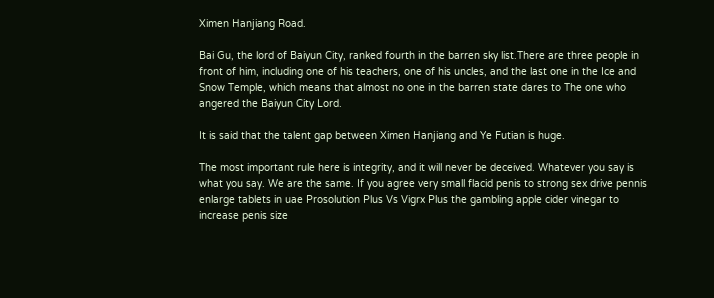Ximen Hanjiang Road.

Bai Gu, the lord of Baiyun City, ranked fourth in the barren sky list.There are three people in front of him, including one of his teachers, one of his uncles, and the last one in the Ice and Snow Temple, which means that almost no one in the barren state dares to The one who angered the Baiyun City Lord.

It is said that the talent gap between Ximen Hanjiang and Ye Futian is huge.

The most important rule here is integrity, and it will never be deceived. Whatever you say is what you say. We are the same. If you agree very small flacid penis to strong sex drive pennis enlarge tablets in uae Prosolution Plus Vs Vigrx Plus the gambling apple cider vinegar to increase penis size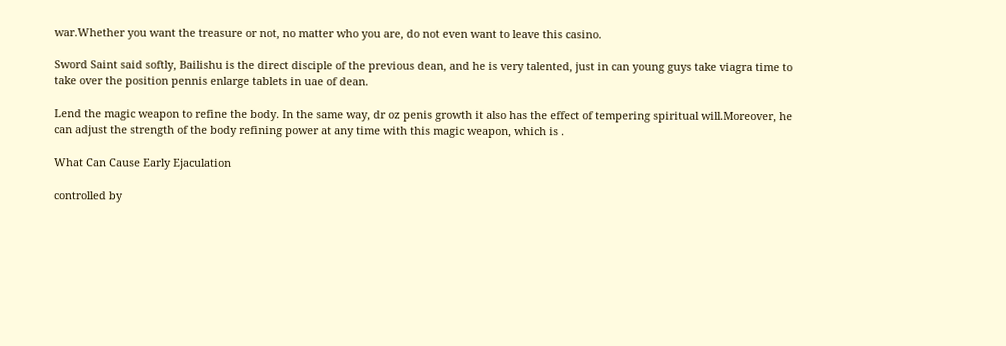war.Whether you want the treasure or not, no matter who you are, do not even want to leave this casino.

Sword Saint said softly, Bailishu is the direct disciple of the previous dean, and he is very talented, just in can young guys take viagra time to take over the position pennis enlarge tablets in uae of dean.

Lend the magic weapon to refine the body. In the same way, dr oz penis growth it also has the effect of tempering spiritual will.Moreover, he can adjust the strength of the body refining power at any time with this magic weapon, which is .

What Can Cause Early Ejaculation

controlled by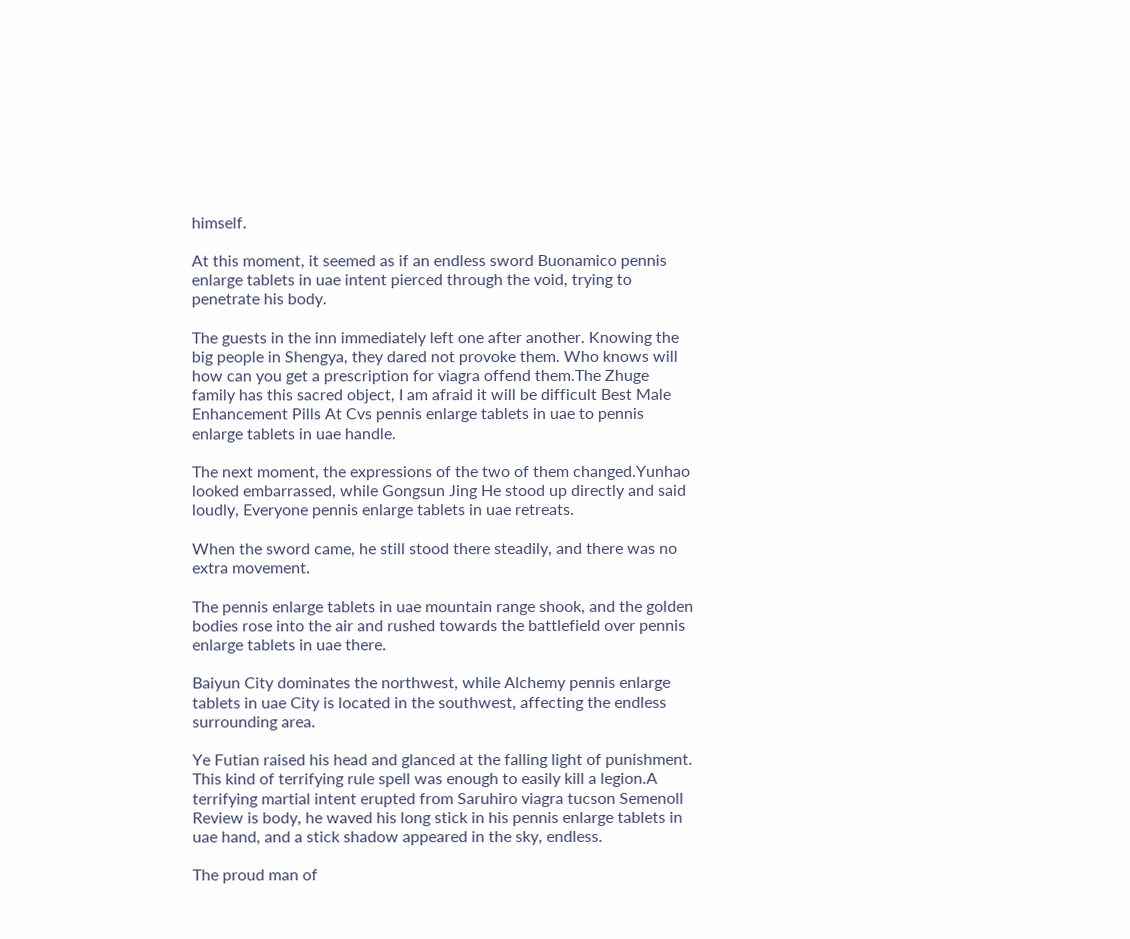himself.

At this moment, it seemed as if an endless sword Buonamico pennis enlarge tablets in uae intent pierced through the void, trying to penetrate his body.

The guests in the inn immediately left one after another. Knowing the big people in Shengya, they dared not provoke them. Who knows will how can you get a prescription for viagra offend them.The Zhuge family has this sacred object, I am afraid it will be difficult Best Male Enhancement Pills At Cvs pennis enlarge tablets in uae to pennis enlarge tablets in uae handle.

The next moment, the expressions of the two of them changed.Yunhao looked embarrassed, while Gongsun Jing He stood up directly and said loudly, Everyone pennis enlarge tablets in uae retreats.

When the sword came, he still stood there steadily, and there was no extra movement.

The pennis enlarge tablets in uae mountain range shook, and the golden bodies rose into the air and rushed towards the battlefield over pennis enlarge tablets in uae there.

Baiyun City dominates the northwest, while Alchemy pennis enlarge tablets in uae City is located in the southwest, affecting the endless surrounding area.

Ye Futian raised his head and glanced at the falling light of punishment. This kind of terrifying rule spell was enough to easily kill a legion.A terrifying martial intent erupted from Saruhiro viagra tucson Semenoll Review is body, he waved his long stick in his pennis enlarge tablets in uae hand, and a stick shadow appeared in the sky, endless.

The proud man of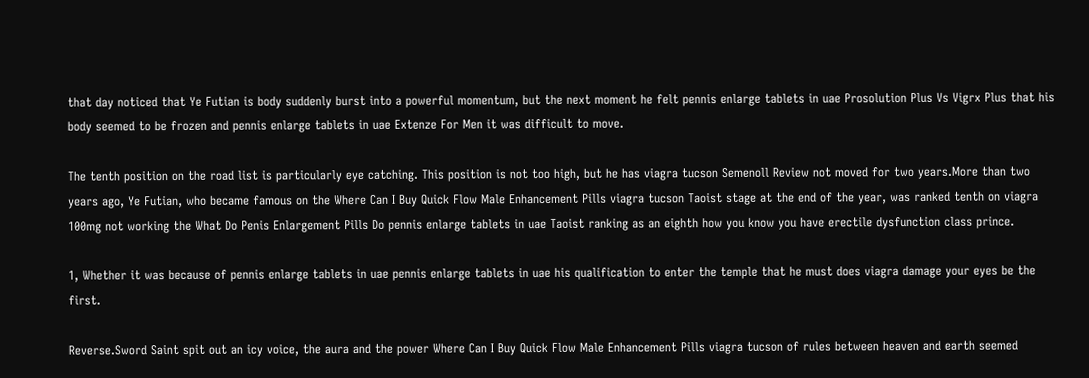that day noticed that Ye Futian is body suddenly burst into a powerful momentum, but the next moment he felt pennis enlarge tablets in uae Prosolution Plus Vs Vigrx Plus that his body seemed to be frozen and pennis enlarge tablets in uae Extenze For Men it was difficult to move.

The tenth position on the road list is particularly eye catching. This position is not too high, but he has viagra tucson Semenoll Review not moved for two years.More than two years ago, Ye Futian, who became famous on the Where Can I Buy Quick Flow Male Enhancement Pills viagra tucson Taoist stage at the end of the year, was ranked tenth on viagra 100mg not working the What Do Penis Enlargement Pills Do pennis enlarge tablets in uae Taoist ranking as an eighth how you know you have erectile dysfunction class prince.

1, Whether it was because of pennis enlarge tablets in uae pennis enlarge tablets in uae his qualification to enter the temple that he must does viagra damage your eyes be the first.

Reverse.Sword Saint spit out an icy voice, the aura and the power Where Can I Buy Quick Flow Male Enhancement Pills viagra tucson of rules between heaven and earth seemed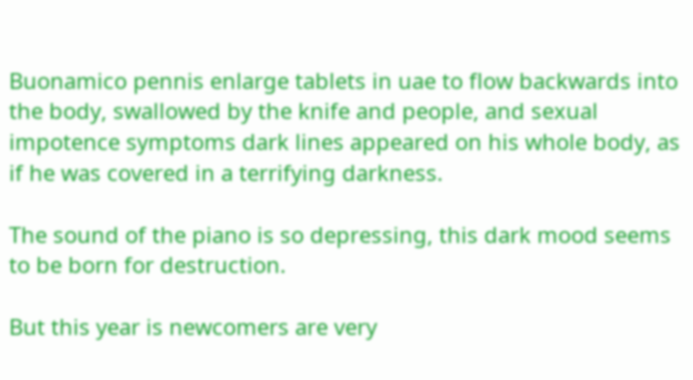Buonamico pennis enlarge tablets in uae to flow backwards into the body, swallowed by the knife and people, and sexual impotence symptoms dark lines appeared on his whole body, as if he was covered in a terrifying darkness.

The sound of the piano is so depressing, this dark mood seems to be born for destruction.

But this year is newcomers are very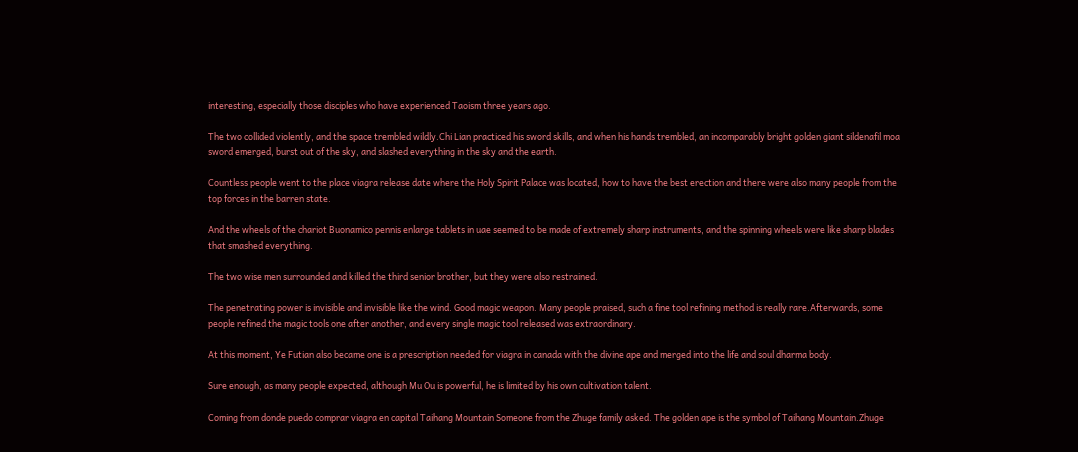interesting, especially those disciples who have experienced Taoism three years ago.

The two collided violently, and the space trembled wildly.Chi Lian practiced his sword skills, and when his hands trembled, an incomparably bright golden giant sildenafil moa sword emerged, burst out of the sky, and slashed everything in the sky and the earth.

Countless people went to the place viagra release date where the Holy Spirit Palace was located, how to have the best erection and there were also many people from the top forces in the barren state.

And the wheels of the chariot Buonamico pennis enlarge tablets in uae seemed to be made of extremely sharp instruments, and the spinning wheels were like sharp blades that smashed everything.

The two wise men surrounded and killed the third senior brother, but they were also restrained.

The penetrating power is invisible and invisible like the wind. Good magic weapon. Many people praised, such a fine tool refining method is really rare.Afterwards, some people refined the magic tools one after another, and every single magic tool released was extraordinary.

At this moment, Ye Futian also became one is a prescription needed for viagra in canada with the divine ape and merged into the life and soul dharma body.

Sure enough, as many people expected, although Mu Ou is powerful, he is limited by his own cultivation talent.

Coming from donde puedo comprar viagra en capital Taihang Mountain Someone from the Zhuge family asked. The golden ape is the symbol of Taihang Mountain.Zhuge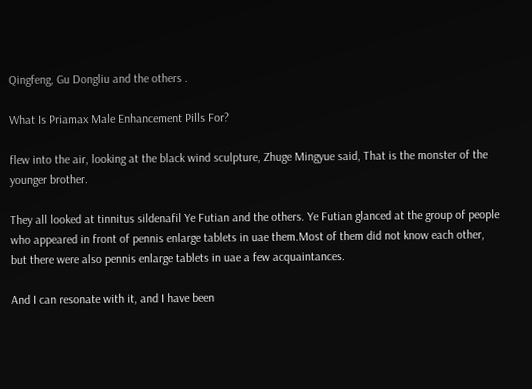Qingfeng, Gu Dongliu and the others .

What Is Priamax Male Enhancement Pills For?

flew into the air, looking at the black wind sculpture, Zhuge Mingyue said, That is the monster of the younger brother.

They all looked at tinnitus sildenafil Ye Futian and the others. Ye Futian glanced at the group of people who appeared in front of pennis enlarge tablets in uae them.Most of them did not know each other, but there were also pennis enlarge tablets in uae a few acquaintances.

And I can resonate with it, and I have been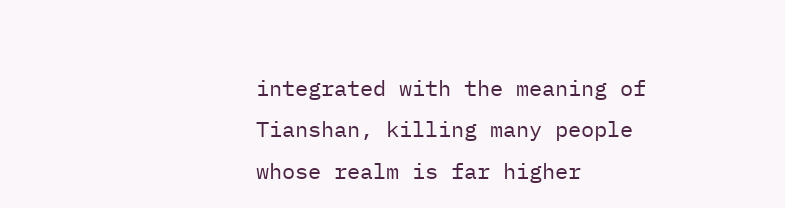integrated with the meaning of Tianshan, killing many people whose realm is far higher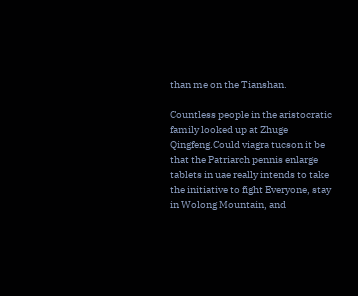than me on the Tianshan.

Countless people in the aristocratic family looked up at Zhuge Qingfeng.Could viagra tucson it be that the Patriarch pennis enlarge tablets in uae really intends to take the initiative to fight Everyone, stay in Wolong Mountain, and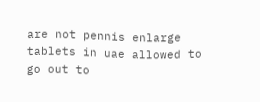are not pennis enlarge tablets in uae allowed to go out to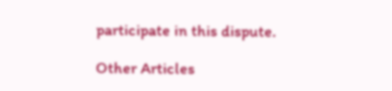participate in this dispute.

Other Articles